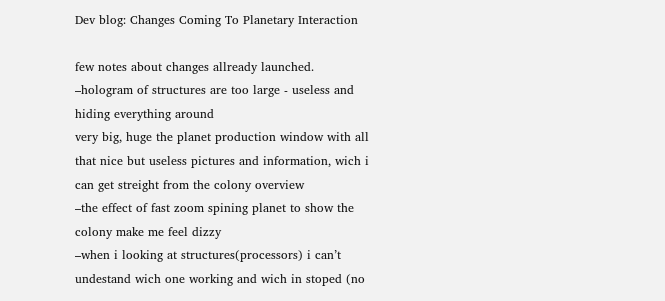Dev blog: Changes Coming To Planetary Interaction

few notes about changes allready launched.
–hologram of structures are too large - useless and hiding everything around
very big, huge the planet production window with all that nice but useless pictures and information, wich i can get streight from the colony overview
–the effect of fast zoom spining planet to show the colony make me feel dizzy
–when i looking at structures(processors) i can’t undestand wich one working and wich in stoped (no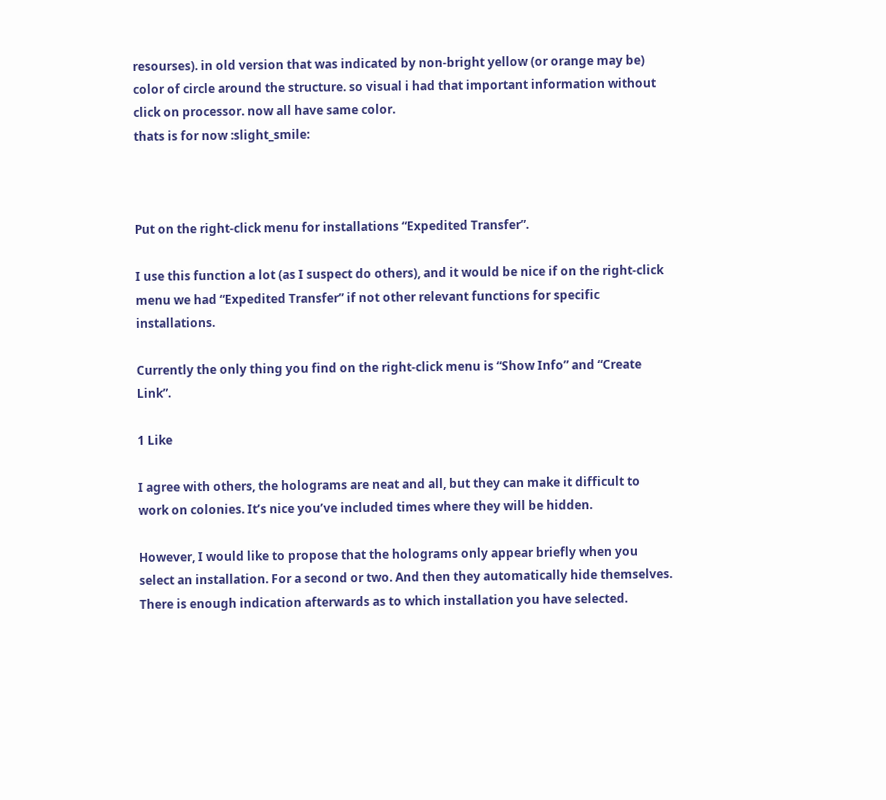resourses). in old version that was indicated by non-bright yellow (or orange may be) color of circle around the structure. so visual i had that important information without click on processor. now all have same color.
thats is for now :slight_smile:



Put on the right-click menu for installations “Expedited Transfer”.

I use this function a lot (as I suspect do others), and it would be nice if on the right-click menu we had “Expedited Transfer” if not other relevant functions for specific installations.

Currently the only thing you find on the right-click menu is “Show Info” and “Create Link”.

1 Like

I agree with others, the holograms are neat and all, but they can make it difficult to work on colonies. It’s nice you’ve included times where they will be hidden.

However, I would like to propose that the holograms only appear briefly when you select an installation. For a second or two. And then they automatically hide themselves. There is enough indication afterwards as to which installation you have selected.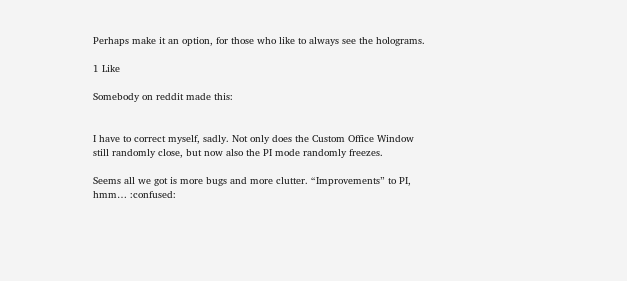Perhaps make it an option, for those who like to always see the holograms.

1 Like

Somebody on reddit made this:


I have to correct myself, sadly. Not only does the Custom Office Window still randomly close, but now also the PI mode randomly freezes.

Seems all we got is more bugs and more clutter. “Improvements” to PI, hmm… :confused: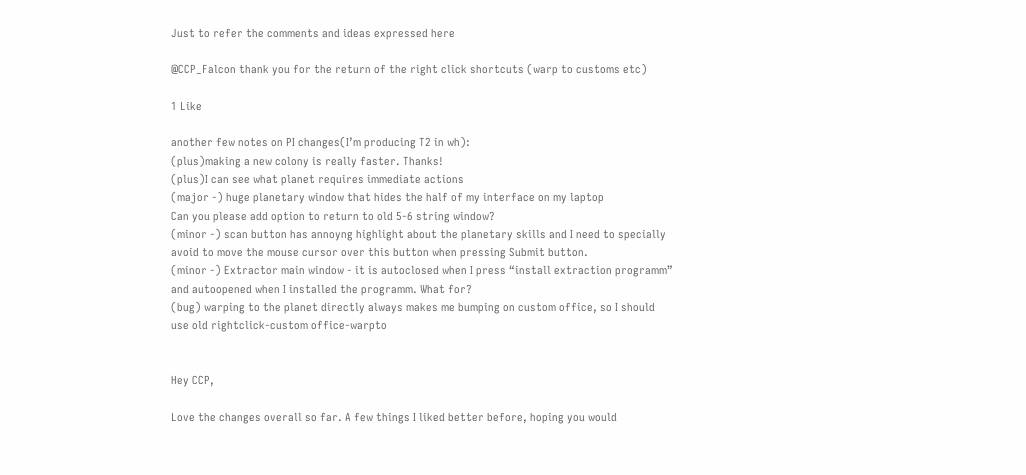Just to refer the comments and ideas expressed here

@CCP_Falcon thank you for the return of the right click shortcuts (warp to customs etc)

1 Like

another few notes on PI changes(I’m producing T2 in wh):
(plus)making a new colony is really faster. Thanks!
(plus)I can see what planet requires immediate actions
(major -) huge planetary window that hides the half of my interface on my laptop
Can you please add option to return to old 5-6 string window?
(minor -) scan button has annoyng highlight about the planetary skills and I need to specially avoid to move the mouse cursor over this button when pressing Submit button.
(minor -) Extractor main window - it is autoclosed when I press “install extraction programm” and autoopened when I installed the programm. What for?
(bug) warping to the planet directly always makes me bumping on custom office, so I should use old rightclick-custom office-warpto


Hey CCP,

Love the changes overall so far. A few things I liked better before, hoping you would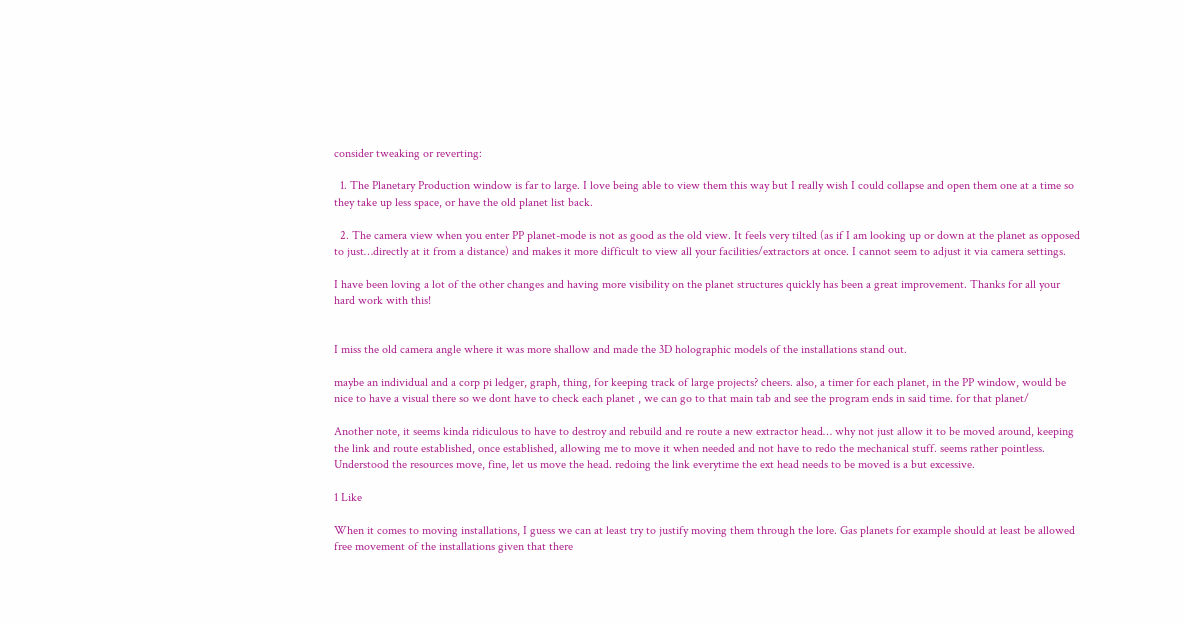consider tweaking or reverting:

  1. The Planetary Production window is far to large. I love being able to view them this way but I really wish I could collapse and open them one at a time so they take up less space, or have the old planet list back.

  2. The camera view when you enter PP planet-mode is not as good as the old view. It feels very tilted (as if I am looking up or down at the planet as opposed to just…directly at it from a distance) and makes it more difficult to view all your facilities/extractors at once. I cannot seem to adjust it via camera settings.

I have been loving a lot of the other changes and having more visibility on the planet structures quickly has been a great improvement. Thanks for all your hard work with this!


I miss the old camera angle where it was more shallow and made the 3D holographic models of the installations stand out.

maybe an individual and a corp pi ledger, graph, thing, for keeping track of large projects? cheers. also, a timer for each planet, in the PP window, would be nice to have a visual there so we dont have to check each planet , we can go to that main tab and see the program ends in said time. for that planet/

Another note, it seems kinda ridiculous to have to destroy and rebuild and re route a new extractor head… why not just allow it to be moved around, keeping the link and route established, once established, allowing me to move it when needed and not have to redo the mechanical stuff. seems rather pointless. Understood the resources move, fine, let us move the head. redoing the link everytime the ext head needs to be moved is a but excessive.

1 Like

When it comes to moving installations, I guess we can at least try to justify moving them through the lore. Gas planets for example should at least be allowed free movement of the installations given that there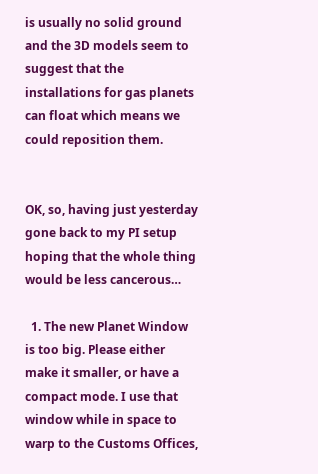is usually no solid ground and the 3D models seem to suggest that the installations for gas planets can float which means we could reposition them.


OK, so, having just yesterday gone back to my PI setup hoping that the whole thing would be less cancerous…

  1. The new Planet Window is too big. Please either make it smaller, or have a compact mode. I use that window while in space to warp to the Customs Offices,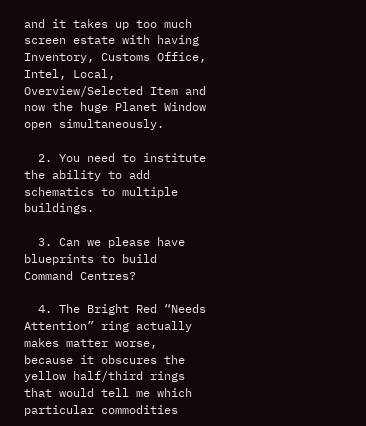and it takes up too much screen estate with having Inventory, Customs Office, Intel, Local, Overview/Selected Item and now the huge Planet Window open simultaneously.

  2. You need to institute the ability to add schematics to multiple buildings.

  3. Can we please have blueprints to build Command Centres?

  4. The Bright Red “Needs Attention” ring actually makes matter worse, because it obscures the yellow half/third rings that would tell me which particular commodities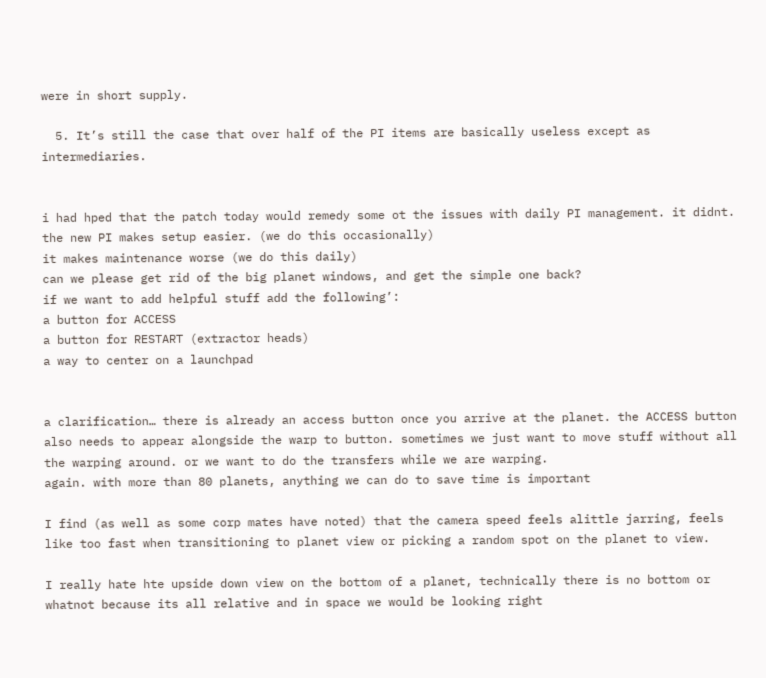were in short supply.

  5. It’s still the case that over half of the PI items are basically useless except as intermediaries.


i had hped that the patch today would remedy some ot the issues with daily PI management. it didnt.
the new PI makes setup easier. (we do this occasionally)
it makes maintenance worse (we do this daily)
can we please get rid of the big planet windows, and get the simple one back?
if we want to add helpful stuff add the following’:
a button for ACCESS
a button for RESTART (extractor heads)
a way to center on a launchpad


a clarification… there is already an access button once you arrive at the planet. the ACCESS button also needs to appear alongside the warp to button. sometimes we just want to move stuff without all the warping around. or we want to do the transfers while we are warping.
again. with more than 80 planets, anything we can do to save time is important

I find (as well as some corp mates have noted) that the camera speed feels alittle jarring, feels like too fast when transitioning to planet view or picking a random spot on the planet to view.

I really hate hte upside down view on the bottom of a planet, technically there is no bottom or whatnot because its all relative and in space we would be looking right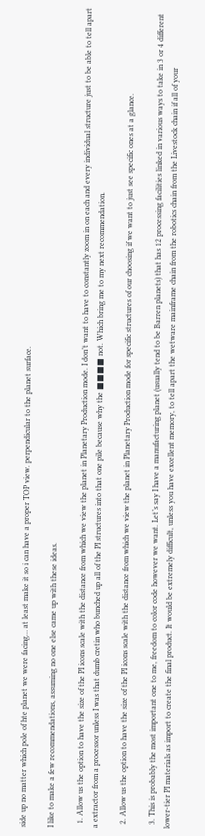side up no matter which pole of hte planet we were facing… at least make it so i can have a proper TOP view. perpendicular to the planet surface.

I like to make a few recommendations, assuming no one else came up with these ideas.

  1. Allow us the option to have the size of the PI icons scale with the distance from which we view the planet in Planetary Production mode. I don’t want to have to constantly zoom in on each and every individual structure just to be able to tell apart a extractor from a processor unless I was that dumb cretin who bunched up all of the PI structures into that one pile because why the ■■■■ not. Which bring me to my next recommendation.

  2. Allow us the option to have the size of the PI icons scale with the distance from which we view the planet in Planetary Production mode for specific structures of our choosing if we want to just see specific ones at a glance.

  3. This is probably the most important one to me, freedom to color code however we want. Let’s say I have a manufacturing planet (usually tend to be Barren planets) that has 12 processing facilities linked in various ways to take in 3 or 4 different lower-tier PI materials as import to create the final product. It would be extremely difficult, unless you have excellent memory, to tell apart the wetware mainframe chain from the robotics chain from the Livestock chain if all of your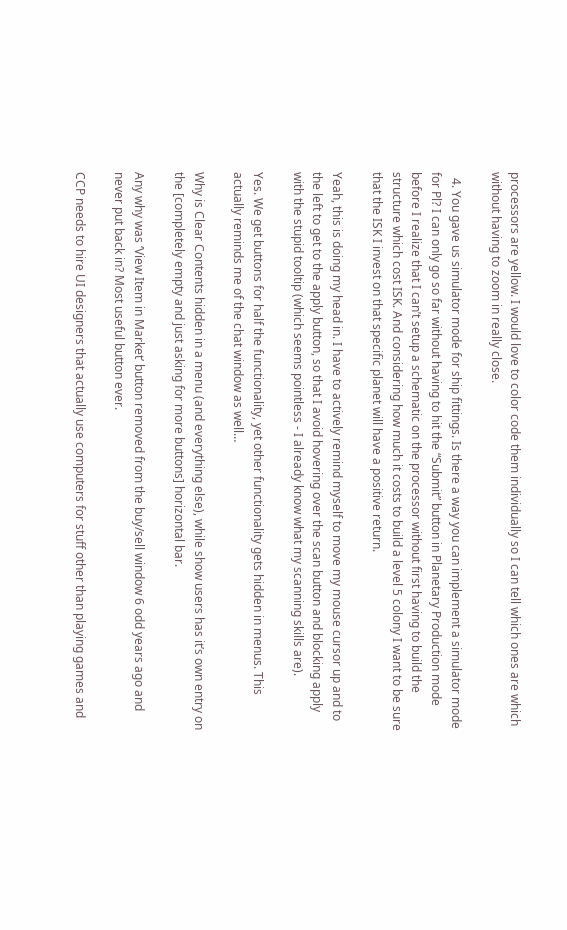processors are yellow. I would love to color code them individually so I can tell which ones are which without having to zoom in really close.

  4. You gave us simulator mode for ship fittings. Is there a way you can implement a simulator mode for Pl? I can only go so far without having to hit the “Submit” button in Planetary Production mode before I realize that I can’t setup a schematic on the processor without first having to build the structure which cost ISK. And considering how much it costs to build a level 5 colony I want to be sure that the ISK I invest on that specific planet will have a positive return.

Yeah, this is doing my head in. I have to actively remind myself to move my mouse cursor up and to the left to get to the apply button, so that I avoid hovering over the scan button and blocking apply with the stupid tooltip (which seems pointless - I already know what my scanning skills are).

Yes. We get buttons for half the functionality, yet other functionality gets hidden in menus. This actually reminds me of the chat window as well…

Why is Clear Contents hidden in a menu (and everything else), while show users has it’s own entry on the [completely empty and just asking for more buttons] horizontal bar.

Any why was ‘View Item in Market’ button removed from the buy/sell window 6 odd years ago and never put back in? Most useful button ever.

CCP needs to hire UI designers that actually use computers for stuff other than playing games and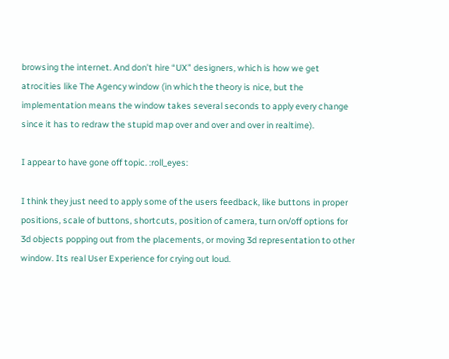browsing the internet. And don’t hire “UX” designers, which is how we get atrocities like The Agency window (in which the theory is nice, but the implementation means the window takes several seconds to apply every change since it has to redraw the stupid map over and over and over in realtime).

I appear to have gone off topic. :roll_eyes:

I think they just need to apply some of the users feedback, like buttons in proper positions, scale of buttons, shortcuts, position of camera, turn on/off options for 3d objects popping out from the placements, or moving 3d representation to other window. Its real User Experience for crying out loud.